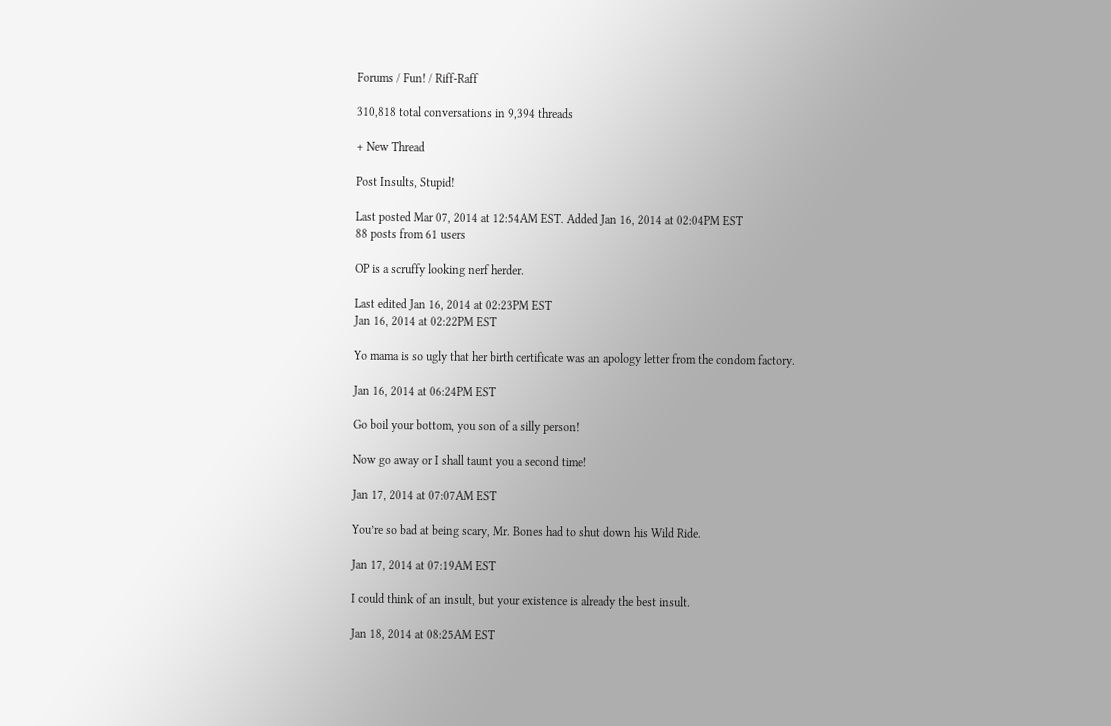Forums / Fun! / Riff-Raff

310,818 total conversations in 9,394 threads

+ New Thread

Post Insults, Stupid!

Last posted Mar 07, 2014 at 12:54AM EST. Added Jan 16, 2014 at 02:04PM EST
88 posts from 61 users

OP is a scruffy looking nerf herder.

Last edited Jan 16, 2014 at 02:23PM EST
Jan 16, 2014 at 02:22PM EST

Yo mama is so ugly that her birth certificate was an apology letter from the condom factory.

Jan 16, 2014 at 06:24PM EST

Go boil your bottom, you son of a silly person!

Now go away or I shall taunt you a second time!

Jan 17, 2014 at 07:07AM EST

You’re so bad at being scary, Mr. Bones had to shut down his Wild Ride.

Jan 17, 2014 at 07:19AM EST

I could think of an insult, but your existence is already the best insult.

Jan 18, 2014 at 08:25AM EST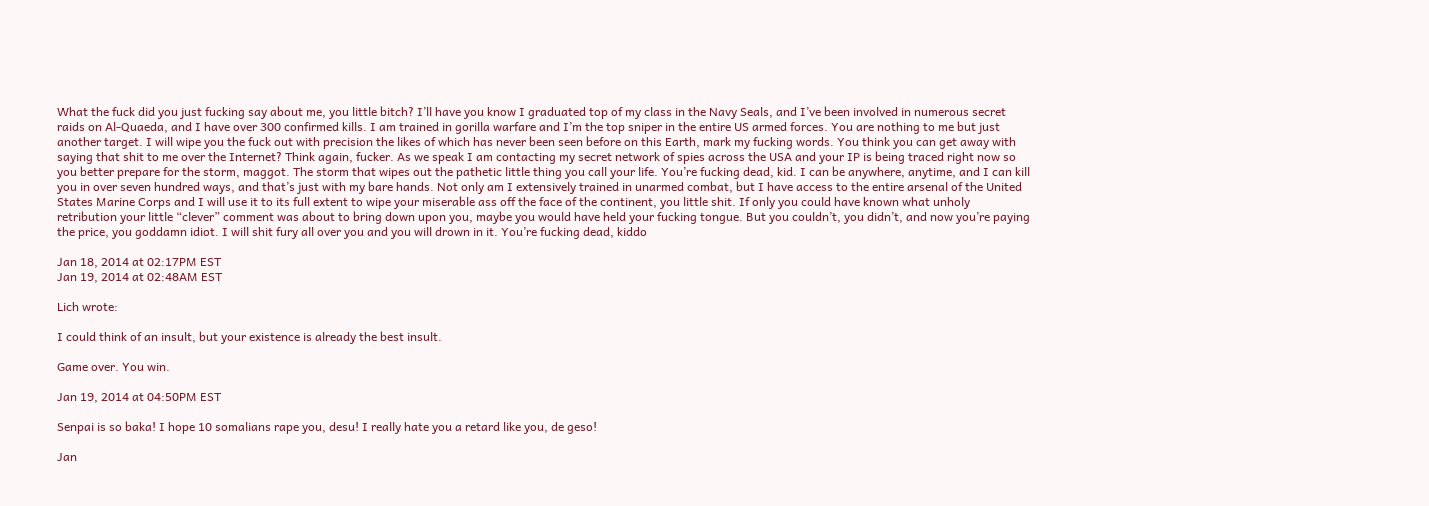What the fuck did you just fucking say about me, you little bitch? I’ll have you know I graduated top of my class in the Navy Seals, and I’ve been involved in numerous secret raids on Al-Quaeda, and I have over 300 confirmed kills. I am trained in gorilla warfare and I’m the top sniper in the entire US armed forces. You are nothing to me but just another target. I will wipe you the fuck out with precision the likes of which has never been seen before on this Earth, mark my fucking words. You think you can get away with saying that shit to me over the Internet? Think again, fucker. As we speak I am contacting my secret network of spies across the USA and your IP is being traced right now so you better prepare for the storm, maggot. The storm that wipes out the pathetic little thing you call your life. You’re fucking dead, kid. I can be anywhere, anytime, and I can kill you in over seven hundred ways, and that’s just with my bare hands. Not only am I extensively trained in unarmed combat, but I have access to the entire arsenal of the United States Marine Corps and I will use it to its full extent to wipe your miserable ass off the face of the continent, you little shit. If only you could have known what unholy retribution your little “clever” comment was about to bring down upon you, maybe you would have held your fucking tongue. But you couldn’t, you didn’t, and now you’re paying the price, you goddamn idiot. I will shit fury all over you and you will drown in it. You’re fucking dead, kiddo

Jan 18, 2014 at 02:17PM EST
Jan 19, 2014 at 02:48AM EST

Lich wrote:

I could think of an insult, but your existence is already the best insult.

Game over. You win.

Jan 19, 2014 at 04:50PM EST

Senpai is so baka! I hope 10 somalians rape you, desu! I really hate you a retard like you, de geso!

Jan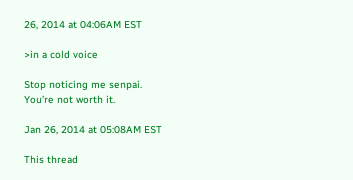26, 2014 at 04:06AM EST

>in a cold voice

Stop noticing me senpai.
You’re not worth it.

Jan 26, 2014 at 05:08AM EST

This thread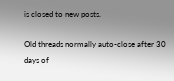is closed to new posts.

Old threads normally auto-close after 30 days of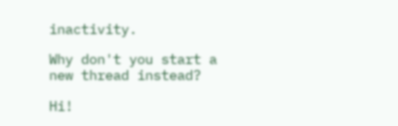inactivity.

Why don't you start a new thread instead?

Hi!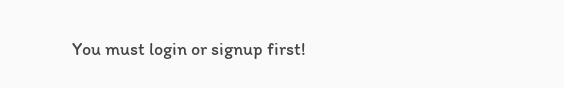You must login or signup first!